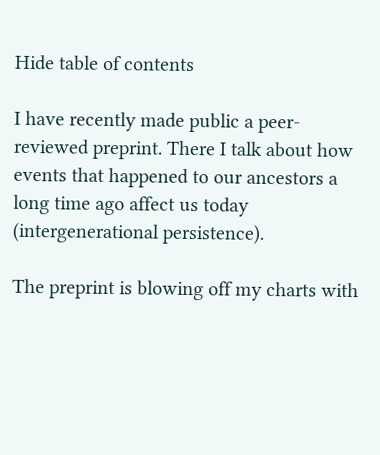Hide table of contents

I have recently made public a peer-reviewed preprint. There I talk about how events that happened to our ancestors a long time ago affect us today (intergenerational persistence).

The preprint is blowing off my charts with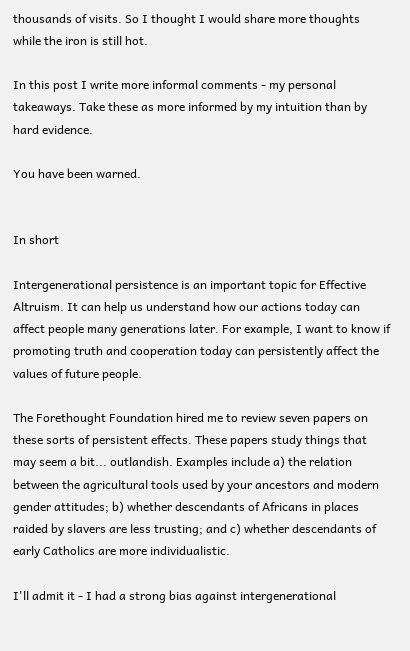thousands of visits. So I thought I would share more thoughts while the iron is still hot.

In this post I write more informal comments - my personal takeaways. Take these as more informed by my intuition than by hard evidence.

You have been warned.


In short

Intergenerational persistence is an important topic for Effective Altruism. It can help us understand how our actions today can affect people many generations later. For example, I want to know if promoting truth and cooperation today can persistently affect the values of future people.

The Forethought Foundation hired me to review seven papers on these sorts of persistent effects. These papers study things that may seem a bit... outlandish. Examples include a) the relation between the agricultural tools used by your ancestors and modern gender attitudes; b) whether descendants of Africans in places raided by slavers are less trusting; and c) whether descendants of early Catholics are more individualistic.

I'll admit it - I had a strong bias against intergenerational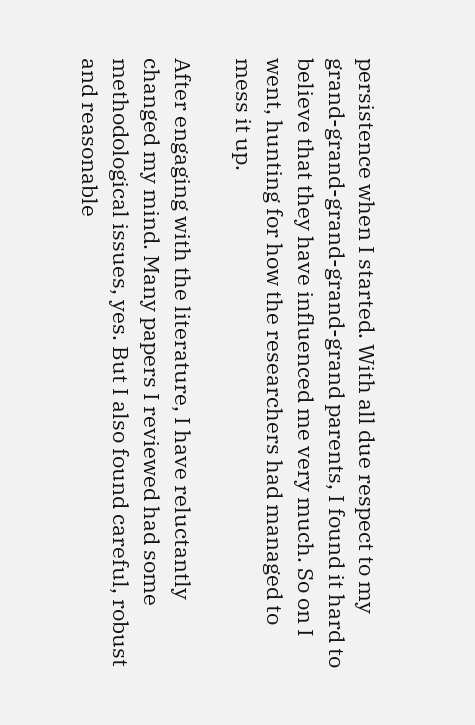persistence when I started. With all due respect to my grand-grand-grand-grand-grand parents, I found it hard to believe that they have influenced me very much. So on I went, hunting for how the researchers had managed to mess it up.

After engaging with the literature, I have reluctantly changed my mind. Many papers I reviewed had some methodological issues, yes. But I also found careful, robust and reasonable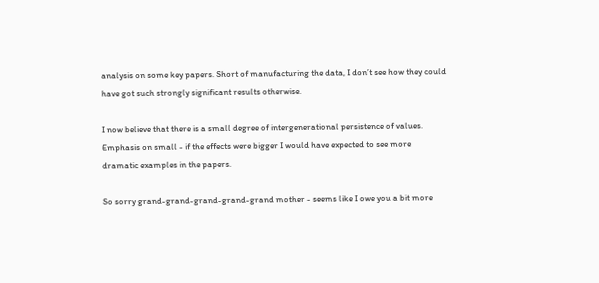analysis on some key papers. Short of manufacturing the data, I don’t see how they could have got such strongly significant results otherwise.

I now believe that there is a small degree of intergenerational persistence of values. Emphasis on small - if the effects were bigger I would have expected to see more dramatic examples in the papers.

So sorry grand-grand-grand-grand-grand mother - seems like I owe you a bit more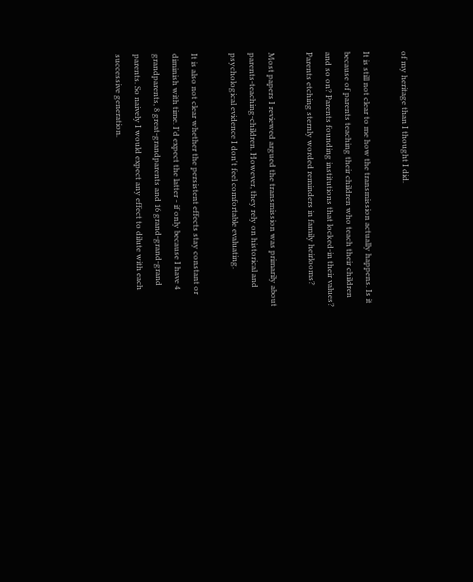of my heritage than I thought I did.

It is still not clear to me how the transmission actually happens. Is it because of parents teaching their children who teach their children and so on? Parents founding institutions that locked-in their values? Parents etching sternly worded reminders in family heirlooms?

Most papers I reviewed argued the transmission was primarily about parents-teaching-children. However, they rely on historical and psychological evidence I don't feel comfortable evaluating.

It is also not clear whether the persistent effects stay constant or diminish with time. I'd expect the latter - if only because I have 4 grandparents, 8 great-grandparents and 16 grand-grand-grand parents. So naively I would expect any effect to dilute with each successive generation.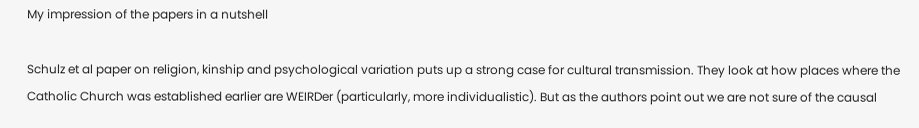My impression of the papers in a nutshell

Schulz et al paper on religion, kinship and psychological variation puts up a strong case for cultural transmission. They look at how places where the Catholic Church was established earlier are WEIRDer (particularly, more individualistic). But as the authors point out we are not sure of the causal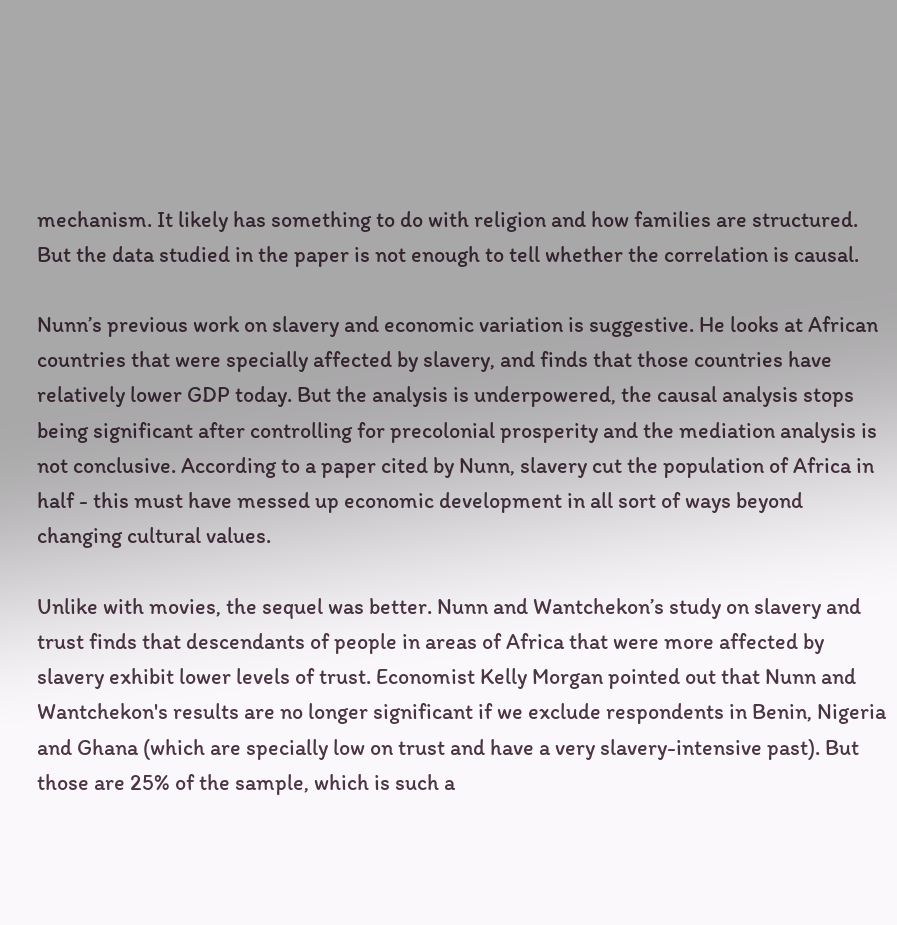mechanism. It likely has something to do with religion and how families are structured. But the data studied in the paper is not enough to tell whether the correlation is causal.

Nunn’s previous work on slavery and economic variation is suggestive. He looks at African countries that were specially affected by slavery, and finds that those countries have relatively lower GDP today. But the analysis is underpowered, the causal analysis stops being significant after controlling for precolonial prosperity and the mediation analysis is not conclusive. According to a paper cited by Nunn, slavery cut the population of Africa in half - this must have messed up economic development in all sort of ways beyond changing cultural values.

Unlike with movies, the sequel was better. Nunn and Wantchekon’s study on slavery and trust finds that descendants of people in areas of Africa that were more affected by slavery exhibit lower levels of trust. Economist Kelly Morgan pointed out that Nunn and Wantchekon's results are no longer significant if we exclude respondents in Benin, Nigeria and Ghana (which are specially low on trust and have a very slavery-intensive past). But those are 25% of the sample, which is such a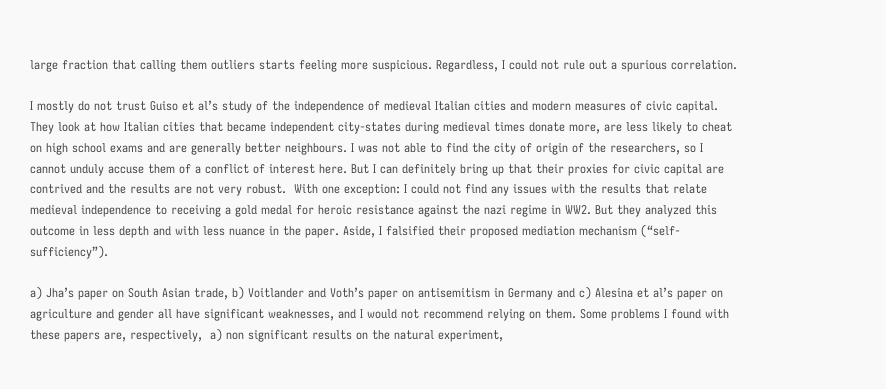large fraction that calling them outliers starts feeling more suspicious. Regardless, I could not rule out a spurious correlation.

I mostly do not trust Guiso et al’s study of the independence of medieval Italian cities and modern measures of civic capital. They look at how Italian cities that became independent city-states during medieval times donate more, are less likely to cheat on high school exams and are generally better neighbours. I was not able to find the city of origin of the researchers, so I cannot unduly accuse them of a conflict of interest here. But I can definitely bring up that their proxies for civic capital are contrived and the results are not very robust.  With one exception: I could not find any issues with the results that relate medieval independence to receiving a gold medal for heroic resistance against the nazi regime in WW2. But they analyzed this outcome in less depth and with less nuance in the paper. Aside, I falsified their proposed mediation mechanism (“self-sufficiency”).

a) Jha’s paper on South Asian trade, b) Voitlander and Voth’s paper on antisemitism in Germany and c) Alesina et al’s paper on agriculture and gender all have significant weaknesses, and I would not recommend relying on them. Some problems I found with these papers are, respectively,  a) non significant results on the natural experiment,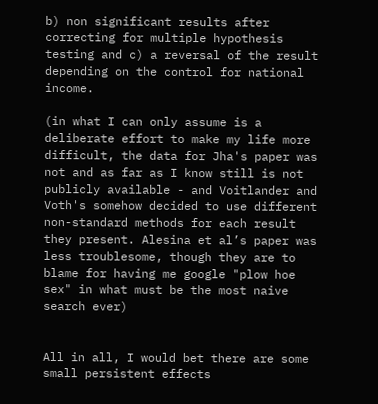b) non significant results after correcting for multiple hypothesis testing and c) a reversal of the result depending on the control for national income.

(in what I can only assume is a deliberate effort to make my life more difficult, the data for Jha's paper was not and as far as I know still is not publicly available - and Voitlander and Voth's somehow decided to use different non-standard methods for each result they present. Alesina et al’s paper was less troublesome, though they are to blame for having me google "plow hoe sex" in what must be the most naive search ever)


All in all, I would bet there are some small persistent effects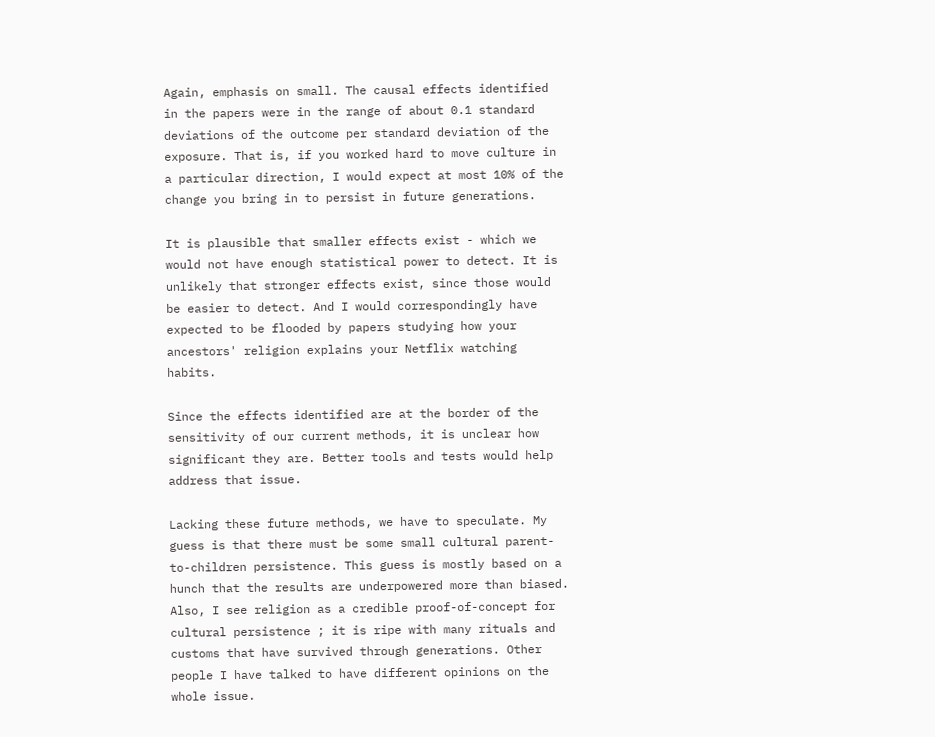Again, emphasis on small. The causal effects identified in the papers were in the range of about 0.1 standard deviations of the outcome per standard deviation of the exposure. That is, if you worked hard to move culture in a particular direction, I would expect at most 10% of the change you bring in to persist in future generations.

It is plausible that smaller effects exist - which we would not have enough statistical power to detect. It is unlikely that stronger effects exist, since those would be easier to detect. And I would correspondingly have expected to be flooded by papers studying how your ancestors' religion explains your Netflix watching habits.

Since the effects identified are at the border of the sensitivity of our current methods, it is unclear how significant they are. Better tools and tests would help address that issue.

Lacking these future methods, we have to speculate. My guess is that there must be some small cultural parent-to-children persistence. This guess is mostly based on a hunch that the results are underpowered more than biased. Also, I see religion as a credible proof-of-concept for cultural persistence ; it is ripe with many rituals and customs that have survived through generations. Other people I have talked to have different opinions on the whole issue.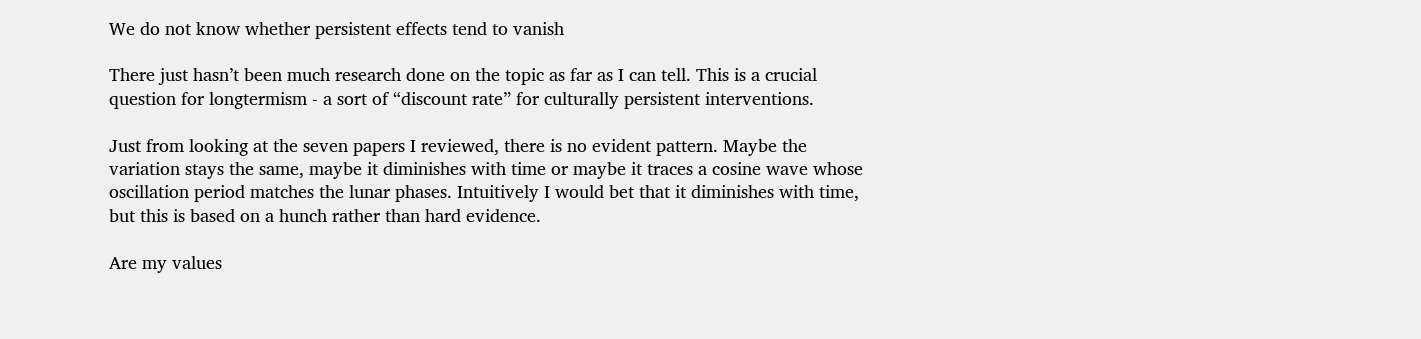We do not know whether persistent effects tend to vanish

There just hasn’t been much research done on the topic as far as I can tell. This is a crucial question for longtermism - a sort of “discount rate” for culturally persistent interventions.

Just from looking at the seven papers I reviewed, there is no evident pattern. Maybe the variation stays the same, maybe it diminishes with time or maybe it traces a cosine wave whose oscillation period matches the lunar phases. Intuitively I would bet that it diminishes with time, but this is based on a hunch rather than hard evidence.

Are my values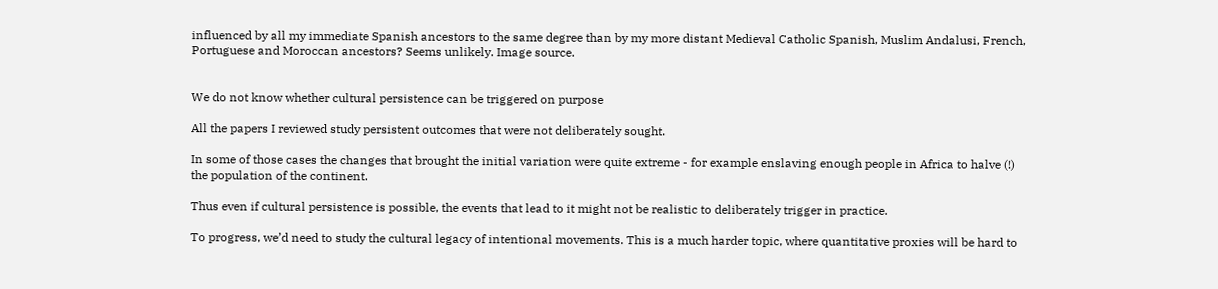influenced by all my immediate Spanish ancestors to the same degree than by my more distant Medieval Catholic Spanish, Muslim Andalusi, French, Portuguese and Moroccan ancestors? Seems unlikely. Image source.


We do not know whether cultural persistence can be triggered on purpose

All the papers I reviewed study persistent outcomes that were not deliberately sought.

In some of those cases the changes that brought the initial variation were quite extreme - for example enslaving enough people in Africa to halve (!) the population of the continent.

Thus even if cultural persistence is possible, the events that lead to it might not be realistic to deliberately trigger in practice.

To progress, we’d need to study the cultural legacy of intentional movements. This is a much harder topic, where quantitative proxies will be hard to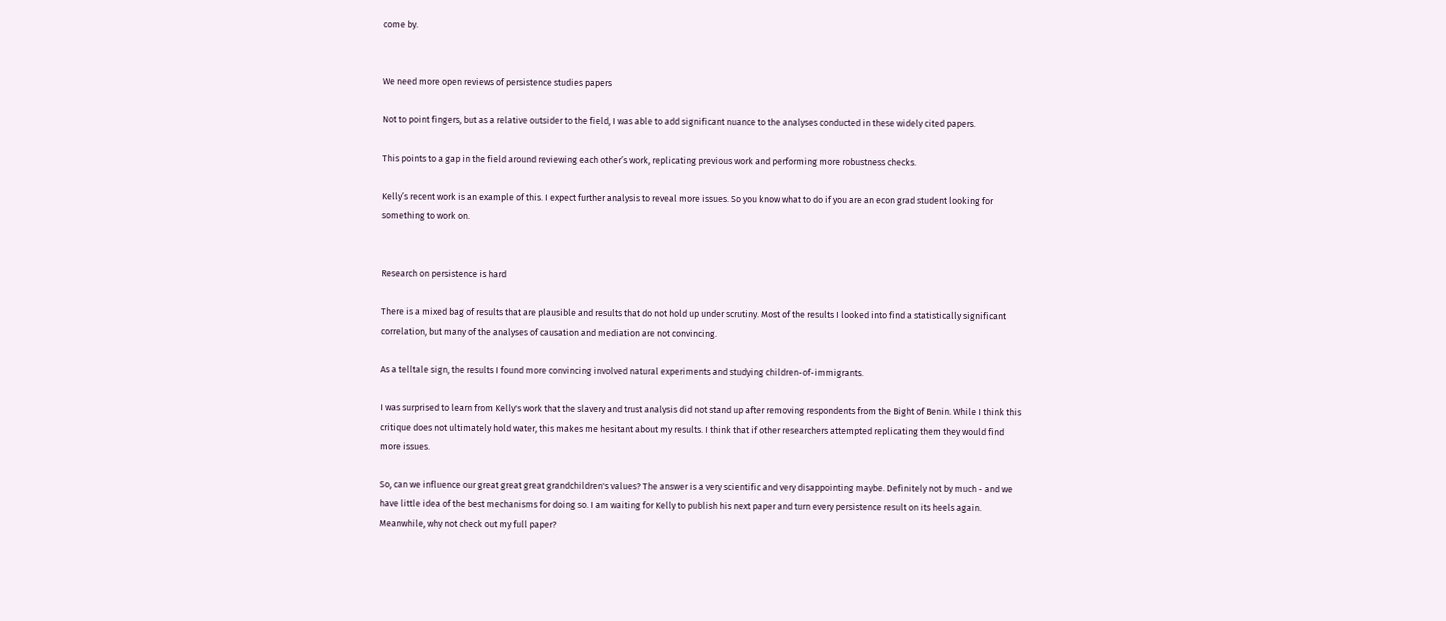come by.


We need more open reviews of persistence studies papers

Not to point fingers, but as a relative outsider to the field, I was able to add significant nuance to the analyses conducted in these widely cited papers.

This points to a gap in the field around reviewing each other’s work, replicating previous work and performing more robustness checks.

Kelly’s recent work is an example of this. I expect further analysis to reveal more issues. So you know what to do if you are an econ grad student looking for something to work on.


Research on persistence is hard

There is a mixed bag of results that are plausible and results that do not hold up under scrutiny. Most of the results I looked into find a statistically significant correlation, but many of the analyses of causation and mediation are not convincing.

As a telltale sign, the results I found more convincing involved natural experiments and studying children-of-immigrants.

I was surprised to learn from Kelly's work that the slavery and trust analysis did not stand up after removing respondents from the Bight of Benin. While I think this critique does not ultimately hold water, this makes me hesitant about my results. I think that if other researchers attempted replicating them they would find more issues.

So, can we influence our great great great grandchildren's values? The answer is a very scientific and very disappointing maybe. Definitely not by much - and we have little idea of the best mechanisms for doing so. I am waiting for Kelly to publish his next paper and turn every persistence result on its heels again. Meanwhile, why not check out my full paper?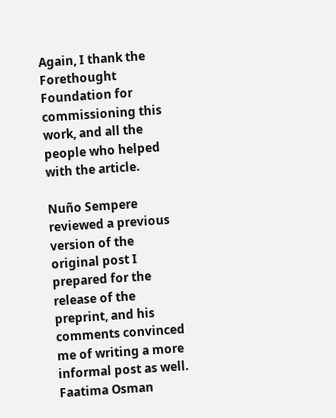Again, I thank the Forethought Foundation for commissioning this work, and all the people who helped with the article.

Nuño Sempere reviewed a previous version of the original post I prepared for the release of the preprint, and his comments convinced me of writing a more informal post as well. Faatima Osman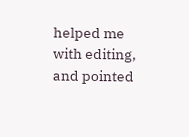helped me with editing, and pointed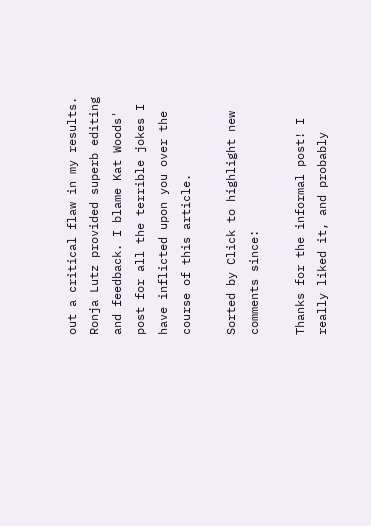out a critical flaw in my results. Ronja Lutz provided superb editing and feedback. I blame Kat Woods' post for all the terrible jokes I have inflicted upon you over the course of this article.

Sorted by Click to highlight new comments since:

Thanks for the informal post! I really liked it, and probably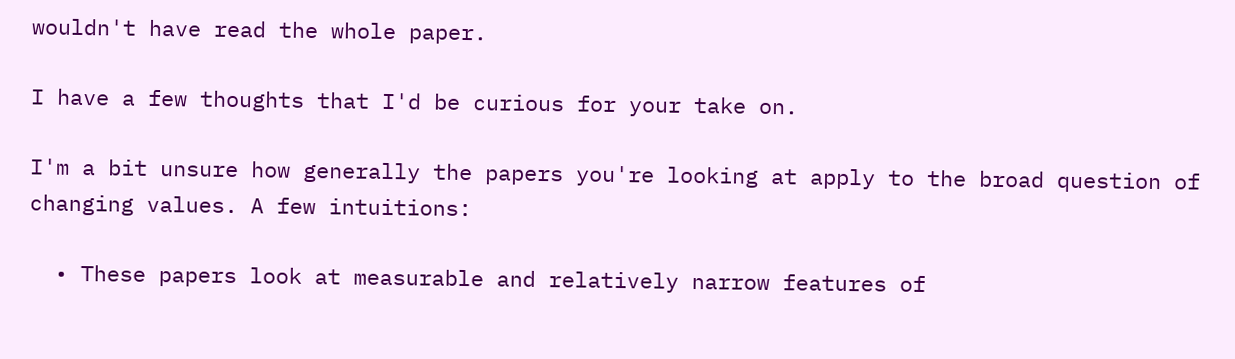wouldn't have read the whole paper.

I have a few thoughts that I'd be curious for your take on.

I'm a bit unsure how generally the papers you're looking at apply to the broad question of changing values. A few intuitions:

  • These papers look at measurable and relatively narrow features of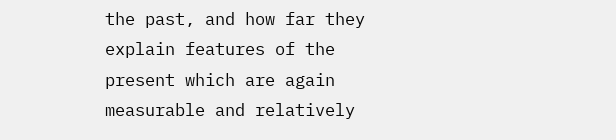the past, and how far they explain features of the present which are again measurable and relatively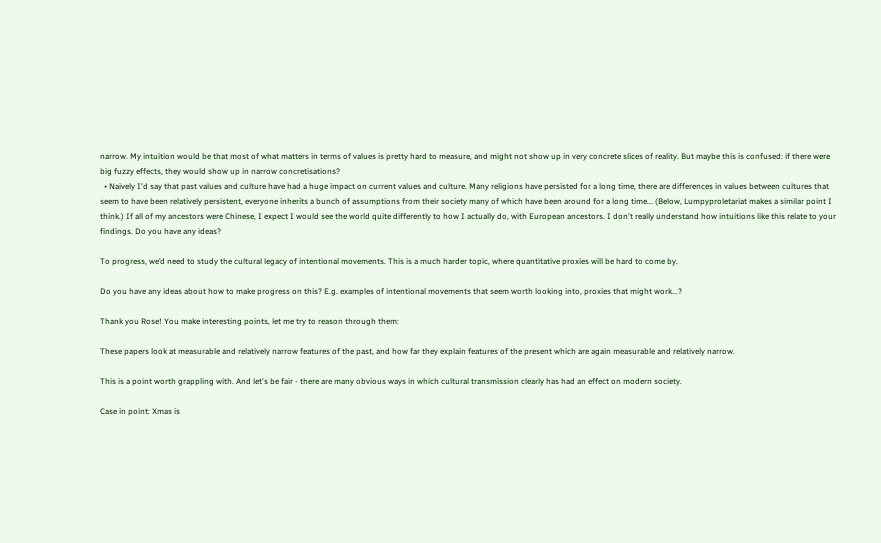narrow. My intuition would be that most of what matters in terms of values is pretty hard to measure, and might not show up in very concrete slices of reality. But maybe this is confused: if there were big fuzzy effects, they would show up in narrow concretisations?
  • Naively I'd say that past values and culture have had a huge impact on current values and culture. Many religions have persisted for a long time, there are differences in values between cultures that seem to have been relatively persistent, everyone inherits a bunch of assumptions from their society many of which have been around for a long time... (Below, Lumpyproletariat makes a similar point I think.) If all of my ancestors were Chinese, I expect I would see the world quite differently to how I actually do, with European ancestors. I don't really understand how intuitions like this relate to your findings. Do you have any ideas?

To progress, we’d need to study the cultural legacy of intentional movements. This is a much harder topic, where quantitative proxies will be hard to come by.

Do you have any ideas about how to make progress on this? E.g. examples of intentional movements that seem worth looking into, proxies that might work...?

Thank you Rose! You make interesting points, let me try to reason through them:

These papers look at measurable and relatively narrow features of the past, and how far they explain features of the present which are again measurable and relatively narrow.

This is a point worth grappling with. And let's be fair - there are many obvious ways in which cultural transmission clearly has had an effect on modern society.

Case in point: Xmas is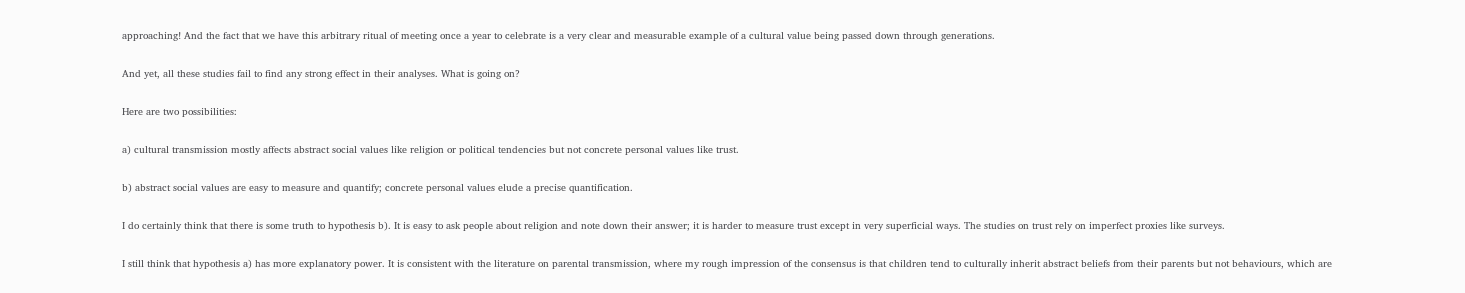approaching! And the fact that we have this arbitrary ritual of meeting once a year to celebrate is a very clear and measurable example of a cultural value being passed down through generations.

And yet, all these studies fail to find any strong effect in their analyses. What is going on?

Here are two possibilities:

a) cultural transmission mostly affects abstract social values like religion or political tendencies but not concrete personal values like trust.

b) abstract social values are easy to measure and quantify; concrete personal values elude a precise quantification.

I do certainly think that there is some truth to hypothesis b). It is easy to ask people about religion and note down their answer; it is harder to measure trust except in very superficial ways. The studies on trust rely on imperfect proxies like surveys.

I still think that hypothesis a) has more explanatory power. It is consistent with the literature on parental transmission, where my rough impression of the consensus is that children tend to culturally inherit abstract beliefs from their parents but not behaviours, which are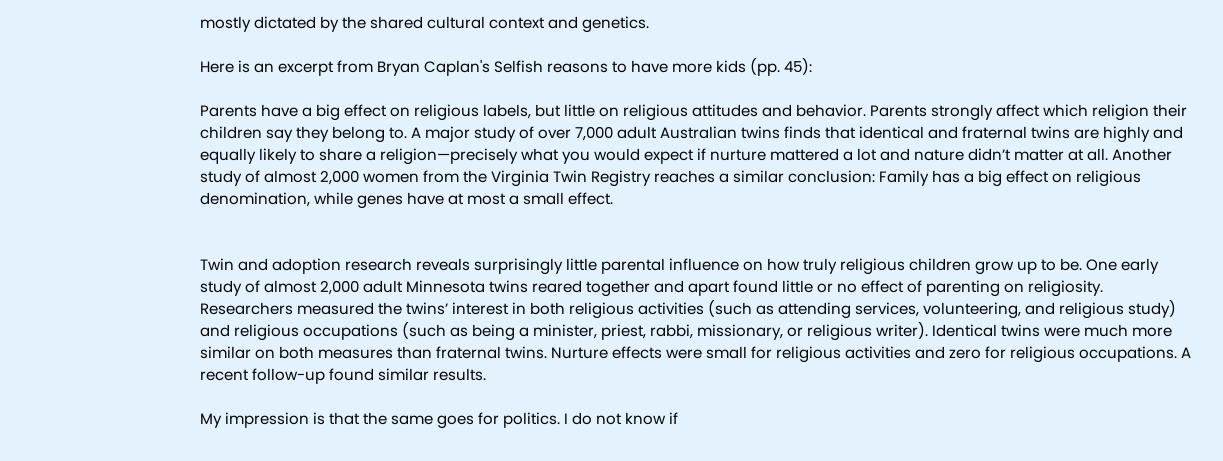mostly dictated by the shared cultural context and genetics.

Here is an excerpt from Bryan Caplan's Selfish reasons to have more kids (pp. 45):

Parents have a big effect on religious labels, but little on religious attitudes and behavior. Parents strongly affect which religion their children say they belong to. A major study of over 7,000 adult Australian twins finds that identical and fraternal twins are highly and equally likely to share a religion—precisely what you would expect if nurture mattered a lot and nature didn’t matter at all. Another study of almost 2,000 women from the Virginia Twin Registry reaches a similar conclusion: Family has a big effect on religious denomination, while genes have at most a small effect.


Twin and adoption research reveals surprisingly little parental influence on how truly religious children grow up to be. One early study of almost 2,000 adult Minnesota twins reared together and apart found little or no effect of parenting on religiosity. Researchers measured the twins’ interest in both religious activities (such as attending services, volunteering, and religious study) and religious occupations (such as being a minister, priest, rabbi, missionary, or religious writer). Identical twins were much more similar on both measures than fraternal twins. Nurture effects were small for religious activities and zero for religious occupations. A recent follow-up found similar results.

My impression is that the same goes for politics. I do not know if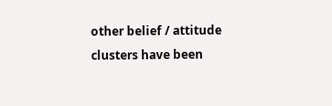other belief / attitude clusters have been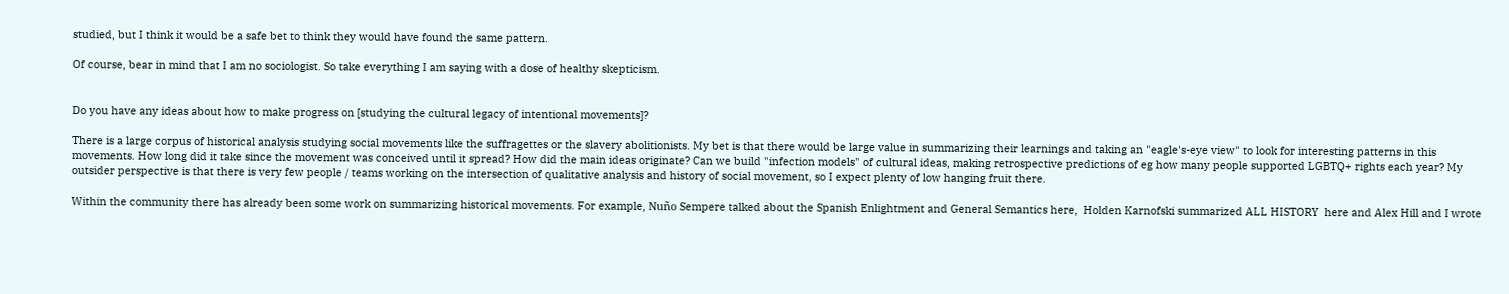studied, but I think it would be a safe bet to think they would have found the same pattern.

Of course, bear in mind that I am no sociologist. So take everything I am saying with a dose of healthy skepticism.


Do you have any ideas about how to make progress on [studying the cultural legacy of intentional movements]?

There is a large corpus of historical analysis studying social movements like the suffragettes or the slavery abolitionists. My bet is that there would be large value in summarizing their learnings and taking an "eagle's-eye view" to look for interesting patterns in this movements. How long did it take since the movement was conceived until it spread? How did the main ideas originate? Can we build "infection models" of cultural ideas, making retrospective predictions of eg how many people supported LGBTQ+ rights each year? My outsider perspective is that there is very few people / teams working on the intersection of qualitative analysis and history of social movement, so I expect plenty of low hanging fruit there.

Within the community there has already been some work on summarizing historical movements. For example, Nuño Sempere talked about the Spanish Enlightment and General Semantics here,  Holden Karnofski summarized ALL HISTORY  here and Alex Hill and I wrote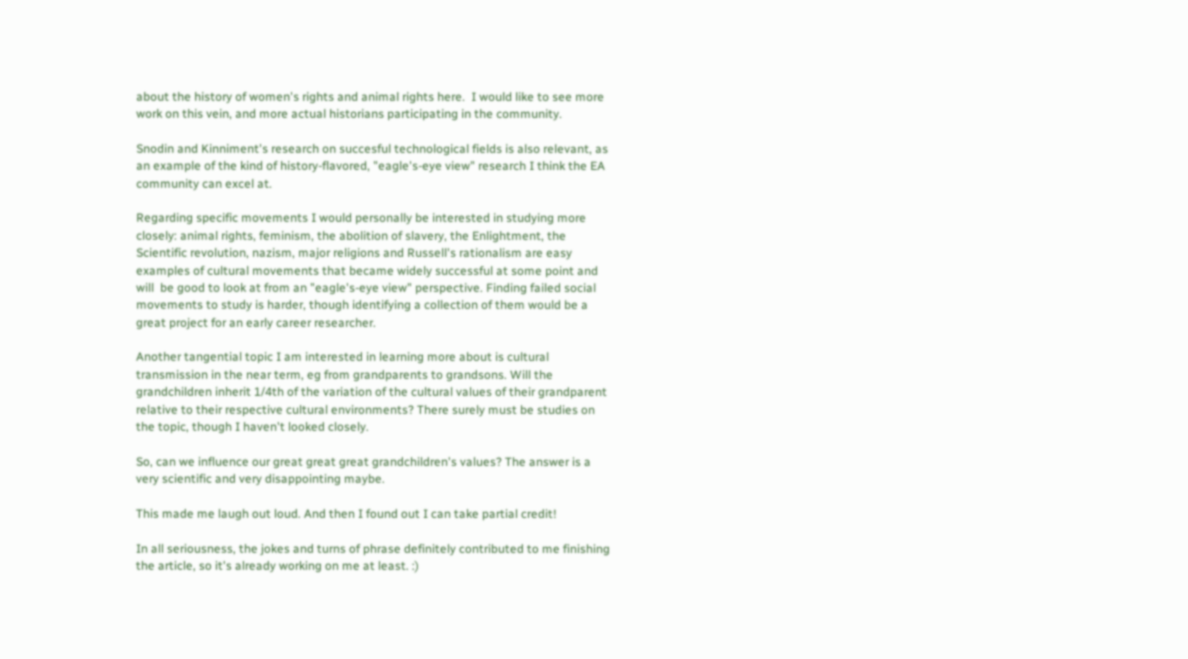about the history of women's rights and animal rights here.  I would like to see more work on this vein, and more actual historians participating in the community.

Snodin and Kinniment's research on succesful technological fields is also relevant, as an example of the kind of history-flavored, "eagle's-eye view" research I think the EA community can excel at.

Regarding specific movements I would personally be interested in studying more closely: animal rights, feminism, the abolition of slavery, the Enlightment, the Scientific revolution, nazism, major religions and Russell's rationalism are easy examples of cultural movements that became widely successful at some point and will  be good to look at from an "eagle's-eye view" perspective. Finding failed social movements to study is harder, though identifying a collection of them would be a great project for an early career researcher.

Another tangential topic I am interested in learning more about is cultural transmission in the near term, eg from grandparents to grandsons. Will the grandchildren inherit 1/4th of the variation of the cultural values of their grandparent relative to their respective cultural environments? There surely must be studies on the topic, though I haven't looked closely.

So, can we influence our great great great grandchildren's values? The answer is a very scientific and very disappointing maybe.

This made me laugh out loud. And then I found out I can take partial credit!

In all seriousness, the jokes and turns of phrase definitely contributed to me finishing the article, so it's already working on me at least. :)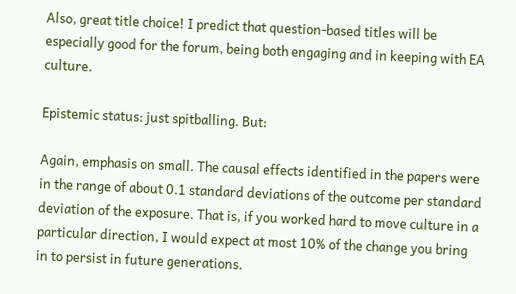Also, great title choice! I predict that question-based titles will be especially good for the forum, being both engaging and in keeping with EA culture.

Epistemic status: just spitballing. But:

Again, emphasis on small. The causal effects identified in the papers were in the range of about 0.1 standard deviations of the outcome per standard deviation of the exposure. That is, if you worked hard to move culture in a particular direction, I would expect at most 10% of the change you bring in to persist in future generations.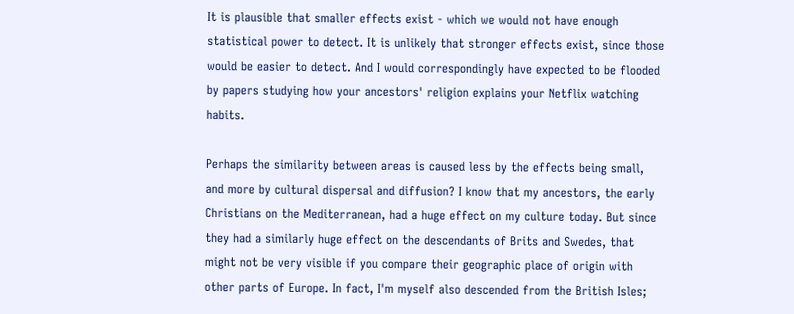It is plausible that smaller effects exist - which we would not have enough statistical power to detect. It is unlikely that stronger effects exist, since those would be easier to detect. And I would correspondingly have expected to be flooded by papers studying how your ancestors' religion explains your Netflix watching habits.

Perhaps the similarity between areas is caused less by the effects being small, and more by cultural dispersal and diffusion? I know that my ancestors, the early Christians on the Mediterranean, had a huge effect on my culture today. But since they had a similarly huge effect on the descendants of Brits and Swedes, that might not be very visible if you compare their geographic place of origin with other parts of Europe. In fact, I'm myself also descended from the British Isles;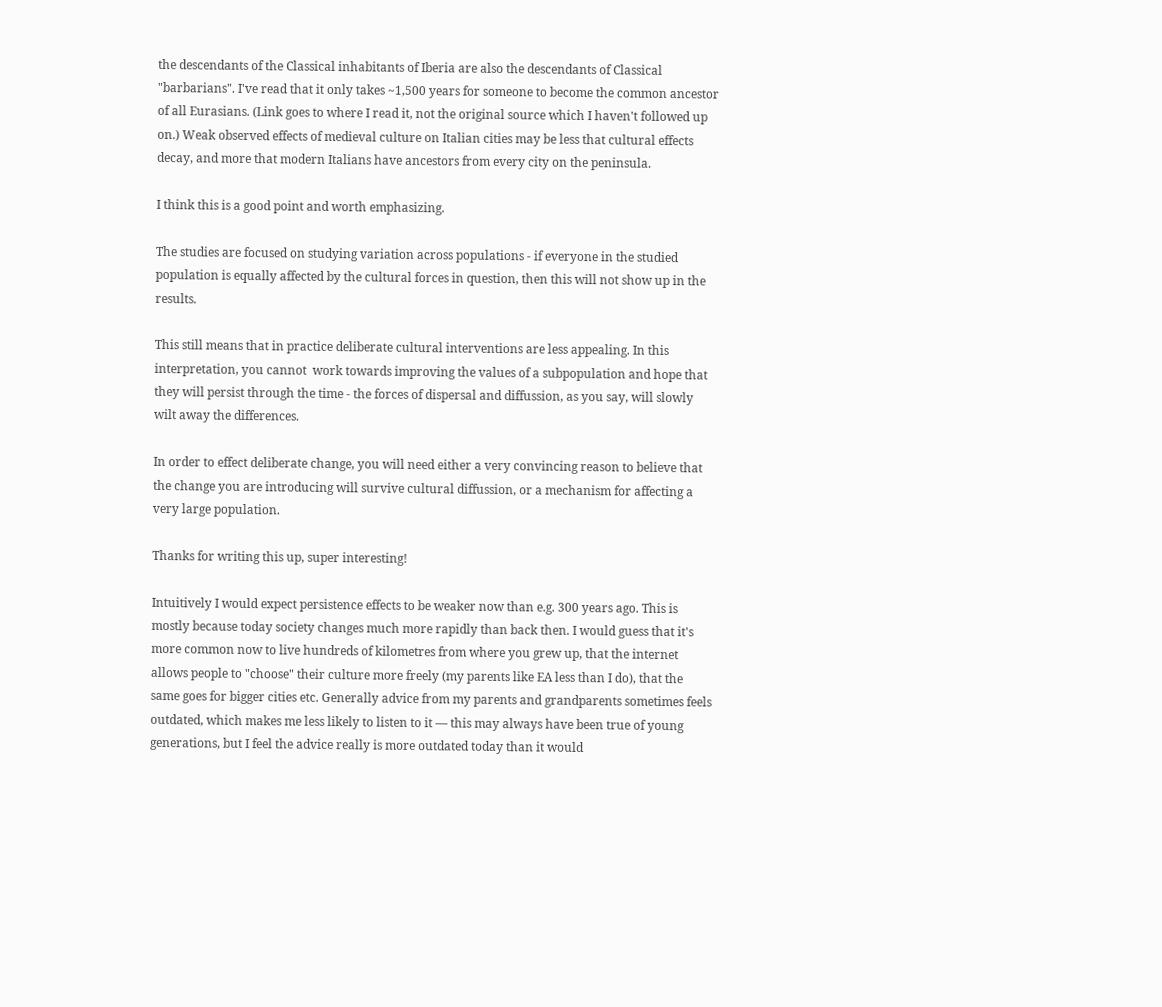the descendants of the Classical inhabitants of Iberia are also the descendants of Classical "barbarians". I've read that it only takes ~1,500 years for someone to become the common ancestor of all Eurasians. (Link goes to where I read it, not the original source which I haven't followed up on.) Weak observed effects of medieval culture on Italian cities may be less that cultural effects decay, and more that modern Italians have ancestors from every city on the peninsula.

I think this is a good point and worth emphasizing.

The studies are focused on studying variation across populations - if everyone in the studied population is equally affected by the cultural forces in question, then this will not show up in the results.

This still means that in practice deliberate cultural interventions are less appealing. In this interpretation, you cannot  work towards improving the values of a subpopulation and hope that they will persist through the time - the forces of dispersal and diffussion, as you say, will slowly wilt away the differences.

In order to effect deliberate change, you will need either a very convincing reason to believe that the change you are introducing will survive cultural diffussion, or a mechanism for affecting a very large population.

Thanks for writing this up, super interesting!

Intuitively I would expect persistence effects to be weaker now than e.g. 300 years ago. This is mostly because today society changes much more rapidly than back then. I would guess that it's more common now to live hundreds of kilometres from where you grew up, that the internet allows people to "choose" their culture more freely (my parents like EA less than I do), that the same goes for bigger cities etc. Generally advice from my parents and grandparents sometimes feels outdated, which makes me less likely to listen to it — this may always have been true of young generations, but I feel the advice really is more outdated today than it would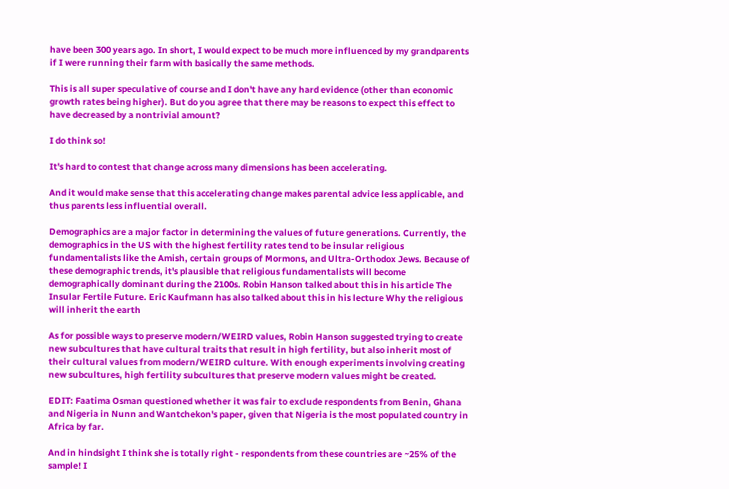have been 300 years ago. In short, I would expect to be much more influenced by my grandparents if I were running their farm with basically the same methods.

This is all super speculative of course and I don't have any hard evidence (other than economic growth rates being higher). But do you agree that there may be reasons to expect this effect to have decreased by a nontrivial amount?

I do think so!

It's hard to contest that change across many dimensions has been accelerating.

And it would make sense that this accelerating change makes parental advice less applicable, and thus parents less influential overall.

Demographics are a major factor in determining the values of future generations. Currently, the demographics in the US with the highest fertility rates tend to be insular religious fundamentalists like the Amish, certain groups of Mormons, and Ultra-Orthodox Jews. Because of these demographic trends, it's plausible that religious fundamentalists will become demographically dominant during the 2100s. Robin Hanson talked about this in his article The Insular Fertile Future. Eric Kaufmann has also talked about this in his lecture Why the religious will inherit the earth

As for possible ways to preserve modern/WEIRD values, Robin Hanson suggested trying to create new subcultures that have cultural traits that result in high fertility, but also inherit most of their cultural values from modern/WEIRD culture. With enough experiments involving creating new subcultures, high fertility subcultures that preserve modern values might be created.

EDIT: Faatima Osman questioned whether it was fair to exclude respondents from Benin, Ghana and Nigeria in Nunn and Wantchekon's paper, given that Nigeria is the most populated country in Africa by far.

And in hindsight I think she is totally right - respondents from these countries are ~25% of the sample! I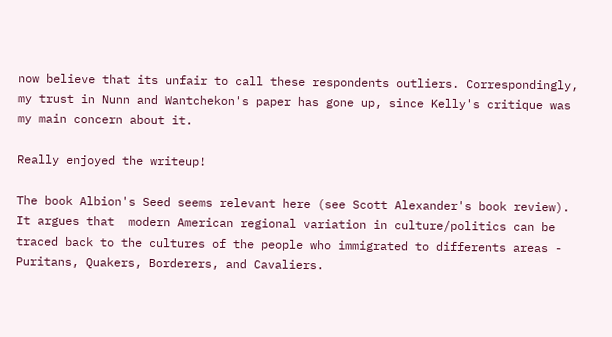now believe that its unfair to call these respondents outliers. Correspondingly, my trust in Nunn and Wantchekon's paper has gone up, since Kelly's critique was my main concern about it.

Really enjoyed the writeup!

The book Albion's Seed seems relevant here (see Scott Alexander's book review). It argues that  modern American regional variation in culture/politics can be traced back to the cultures of the people who immigrated to differents areas - Puritans, Quakers, Borderers, and Cavaliers.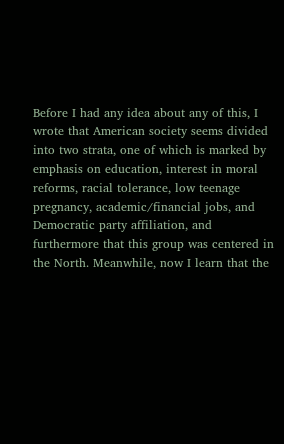Before I had any idea about any of this, I wrote that American society seems divided into two strata, one of which is marked by emphasis on education, interest in moral reforms, racial tolerance, low teenage pregnancy, academic/financial jobs, and Democratic party affiliation, and furthermore that this group was centered in the North. Meanwhile, now I learn that the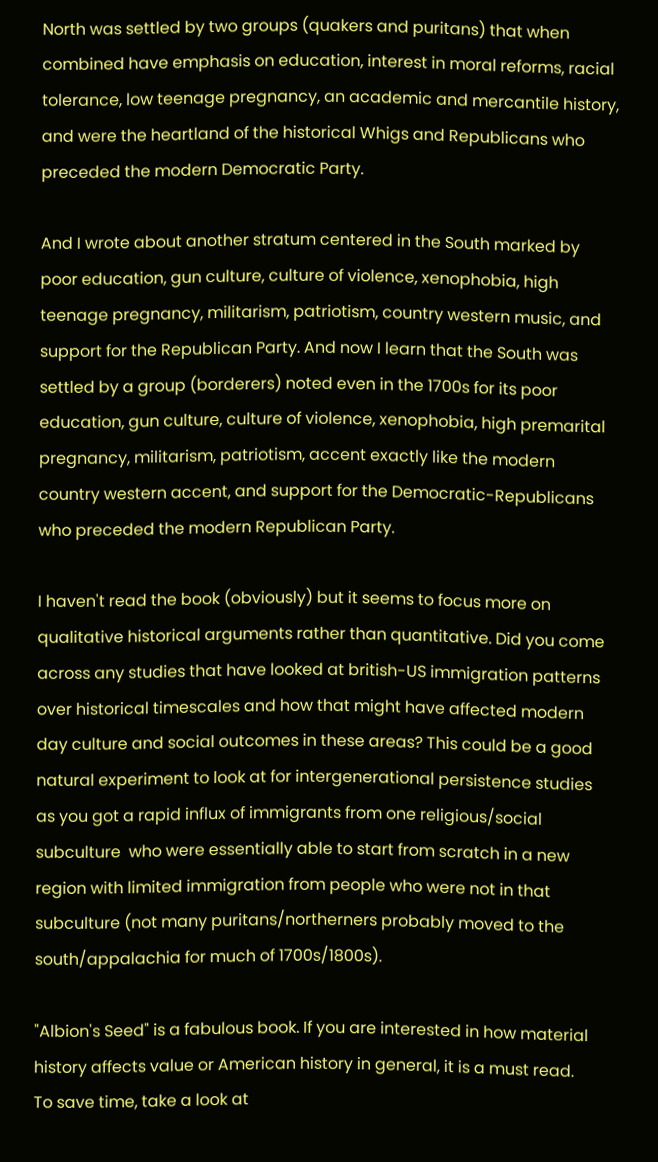North was settled by two groups (quakers and puritans) that when combined have emphasis on education, interest in moral reforms, racial tolerance, low teenage pregnancy, an academic and mercantile history, and were the heartland of the historical Whigs and Republicans who preceded the modern Democratic Party.

And I wrote about another stratum centered in the South marked by poor education, gun culture, culture of violence, xenophobia, high teenage pregnancy, militarism, patriotism, country western music, and support for the Republican Party. And now I learn that the South was settled by a group (borderers) noted even in the 1700s for its poor education, gun culture, culture of violence, xenophobia, high premarital pregnancy, militarism, patriotism, accent exactly like the modern country western accent, and support for the Democratic-Republicans who preceded the modern Republican Party.

I haven't read the book (obviously) but it seems to focus more on qualitative historical arguments rather than quantitative. Did you come across any studies that have looked at british-US immigration patterns over historical timescales and how that might have affected modern day culture and social outcomes in these areas? This could be a good natural experiment to look at for intergenerational persistence studies as you got a rapid influx of immigrants from one religious/social subculture  who were essentially able to start from scratch in a new region with limited immigration from people who were not in that subculture (not many puritans/northerners probably moved to the south/appalachia for much of 1700s/1800s).

"Albion's Seed" is a fabulous book. If you are interested in how material history affects value or American history in general, it is a must read.
To save time, take a look at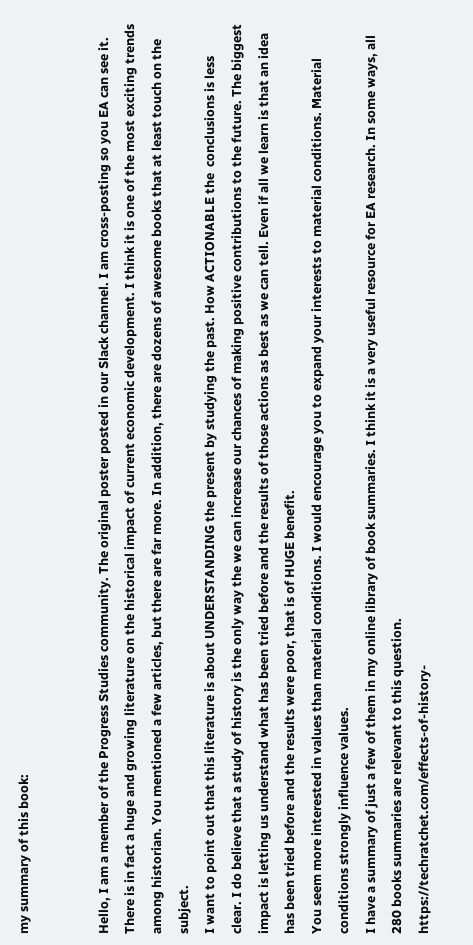my summary of this book:


Hello, I am a member of the Progress Studies community. The original poster posted in our Slack channel. I am cross-posting so you EA can see it.
There is in fact a huge and growing literature on the historical impact of current economic development. I think it is one of the most exciting trends among historian. You mentioned a few articles, but there are far more. In addition, there are dozens of awesome books that at least touch on the subject.
I want to point out that this literature is about UNDERSTANDING the present by studying the past. How ACTIONABLE the  conclusions is less clear. I do believe that a study of history is the only way the we can increase our chances of making positive contributions to the future. The biggest impact is letting us understand what has been tried before and the results of those actions as best as we can tell. Even if all we learn is that an idea has been tried before and the results were poor, that is of HUGE benefit.
You seem more interested in values than material conditions. I would encourage you to expand your interests to material conditions. Material conditions strongly influence values.
I have a summary of just a few of them in my online library of book summaries. I think it is a very useful resource for EA research. In some ways, all 280 books summaries are relevant to this question.
https://techratchet.com/effects-of-history-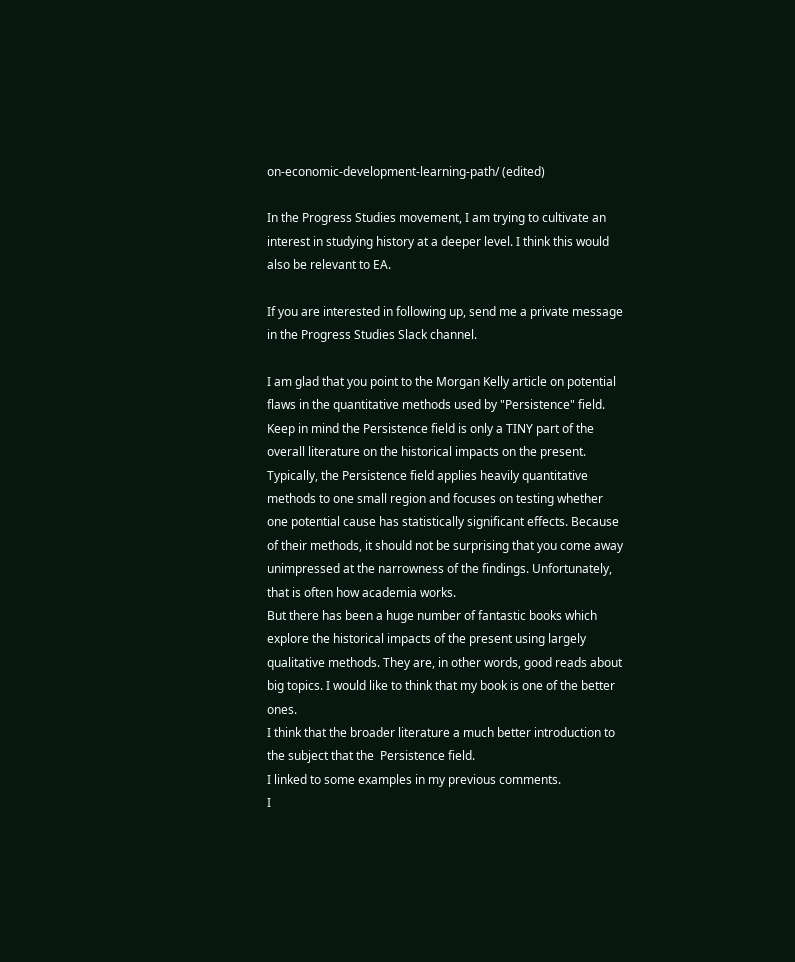on-economic-development-learning-path/ (edited)

In the Progress Studies movement, I am trying to cultivate an interest in studying history at a deeper level. I think this would also be relevant to EA.

If you are interested in following up, send me a private message in the Progress Studies Slack channel.

I am glad that you point to the Morgan Kelly article on potential flaws in the quantitative methods used by "Persistence" field.
Keep in mind the Persistence field is only a TINY part of the overall literature on the historical impacts on the present. Typically, the Persistence field applies heavily quantitative methods to one small region and focuses on testing whether one potential cause has statistically significant effects. Because of their methods, it should not be surprising that you come away unimpressed at the narrowness of the findings. Unfortunately, that is often how academia works.
But there has been a huge number of fantastic books which explore the historical impacts of the present using largely qualitative methods. They are, in other words, good reads about big topics. I would like to think that my book is one of the better ones.
I think that the broader literature a much better introduction to the subject that the  Persistence field.
I linked to some examples in my previous comments.
I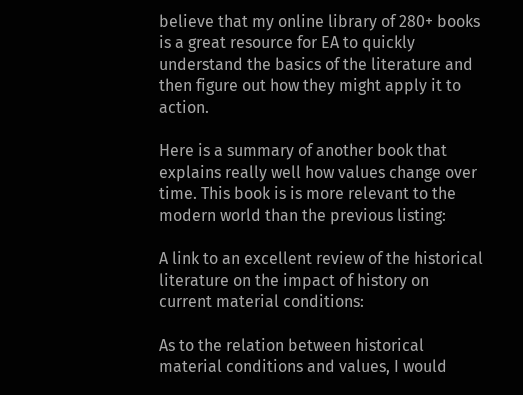believe that my online library of 280+ books is a great resource for EA to quickly understand the basics of the literature and then figure out how they might apply it to action.

Here is a summary of another book that explains really well how values change over time. This book is is more relevant to the modern world than the previous listing:

A link to an excellent review of the historical literature on the impact of history on current material conditions:

As to the relation between historical material conditions and values, I would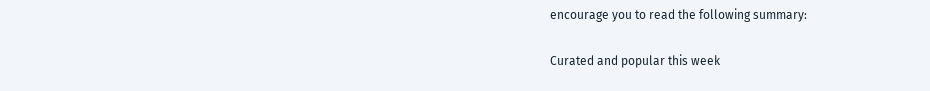encourage you to read the following summary:

Curated and popular this week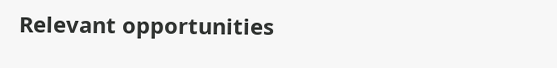Relevant opportunities